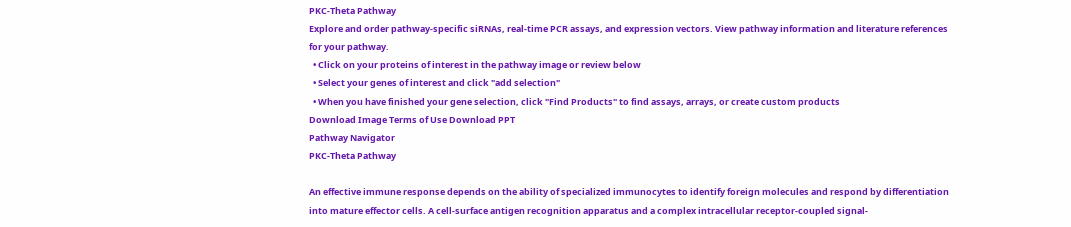PKC-Theta Pathway
Explore and order pathway-specific siRNAs, real-time PCR assays, and expression vectors. View pathway information and literature references for your pathway.
  • Click on your proteins of interest in the pathway image or review below
  • Select your genes of interest and click "add selection"
  • When you have finished your gene selection, click "Find Products" to find assays, arrays, or create custom products
Download Image Terms of Use Download PPT
Pathway Navigator
PKC-Theta Pathway

An effective immune response depends on the ability of specialized immunocytes to identify foreign molecules and respond by differentiation into mature effector cells. A cell-surface antigen recognition apparatus and a complex intracellular receptor-coupled signal-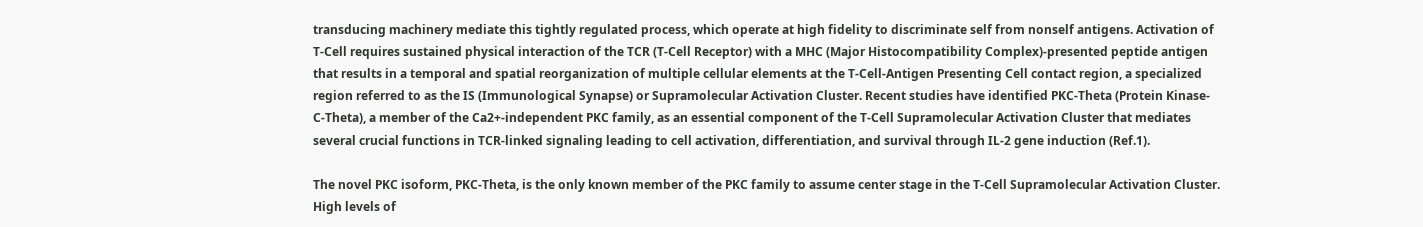transducing machinery mediate this tightly regulated process, which operate at high fidelity to discriminate self from nonself antigens. Activation of T-Cell requires sustained physical interaction of the TCR (T-Cell Receptor) with a MHC (Major Histocompatibility Complex)-presented peptide antigen that results in a temporal and spatial reorganization of multiple cellular elements at the T-Cell-Antigen Presenting Cell contact region, a specialized region referred to as the IS (Immunological Synapse) or Supramolecular Activation Cluster. Recent studies have identified PKC-Theta (Protein Kinase-C-Theta), a member of the Ca2+-independent PKC family, as an essential component of the T-Cell Supramolecular Activation Cluster that mediates several crucial functions in TCR-linked signaling leading to cell activation, differentiation, and survival through IL-2 gene induction (Ref.1).

The novel PKC isoform, PKC-Theta, is the only known member of the PKC family to assume center stage in the T-Cell Supramolecular Activation Cluster. High levels of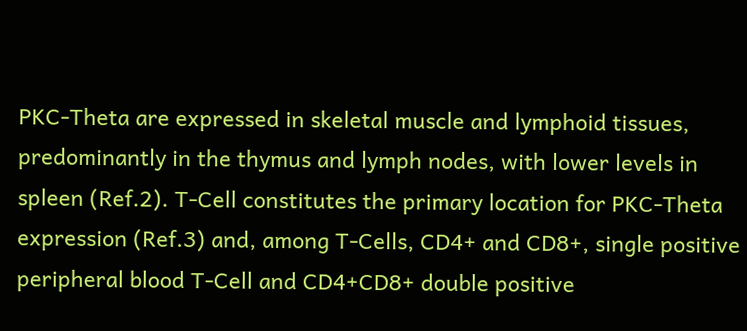PKC-Theta are expressed in skeletal muscle and lymphoid tissues, predominantly in the thymus and lymph nodes, with lower levels in spleen (Ref.2). T-Cell constitutes the primary location for PKC-Theta expression (Ref.3) and, among T-Cells, CD4+ and CD8+, single positive peripheral blood T-Cell and CD4+CD8+ double positive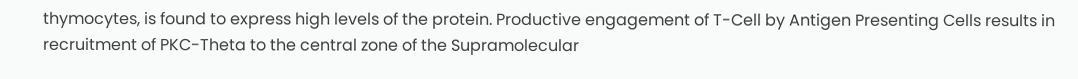thymocytes, is found to express high levels of the protein. Productive engagement of T-Cell by Antigen Presenting Cells results in recruitment of PKC-Theta to the central zone of the Supramolecular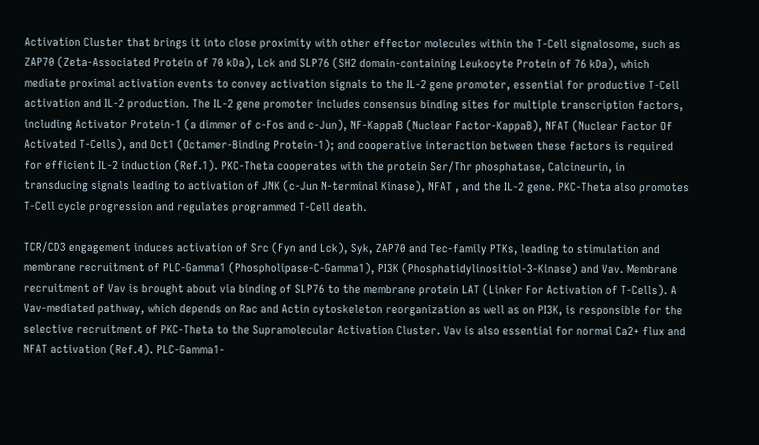Activation Cluster that brings it into close proximity with other effector molecules within the T-Cell signalosome, such as ZAP70 (Zeta-Associated Protein of 70 kDa), Lck and SLP76 (SH2 domain-containing Leukocyte Protein of 76 kDa), which mediate proximal activation events to convey activation signals to the IL-2 gene promoter, essential for productive T-Cell activation and IL-2 production. The IL-2 gene promoter includes consensus binding sites for multiple transcription factors, including Activator Protein-1 (a dimmer of c-Fos and c-Jun), NF-KappaB (Nuclear Factor-KappaB), NFAT (Nuclear Factor Of Activated T-Cells), and Oct1 (Octamer-Binding Protein-1); and cooperative interaction between these factors is required for efficient IL-2 induction (Ref.1). PKC-Theta cooperates with the protein Ser/Thr phosphatase, Calcineurin, in transducing signals leading to activation of JNK (c-Jun N-terminal Kinase), NFAT , and the IL-2 gene. PKC-Theta also promotes T-Cell cycle progression and regulates programmed T-Cell death.

TCR/CD3 engagement induces activation of Src (Fyn and Lck), Syk, ZAP70 and Tec-family PTKs, leading to stimulation and membrane recruitment of PLC-Gamma1 (Phospholipase-C-Gamma1), PI3K (Phosphatidylinositiol-3-Kinase) and Vav. Membrane recruitment of Vav is brought about via binding of SLP76 to the membrane protein LAT (Linker For Activation of T-Cells). A Vav-mediated pathway, which depends on Rac and Actin cytoskeleton reorganization as well as on PI3K, is responsible for the selective recruitment of PKC-Theta to the Supramolecular Activation Cluster. Vav is also essential for normal Ca2+ flux and NFAT activation (Ref.4). PLC-Gamma1-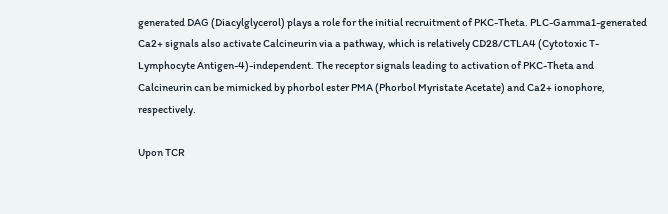generated DAG (Diacylglycerol) plays a role for the initial recruitment of PKC-Theta. PLC-Gamma1-generated Ca2+ signals also activate Calcineurin via a pathway, which is relatively CD28/CTLA4 (Cytotoxic T-Lymphocyte Antigen-4)-independent. The receptor signals leading to activation of PKC-Theta and Calcineurin can be mimicked by phorbol ester PMA (Phorbol Myristate Acetate) and Ca2+ ionophore, respectively.

Upon TCR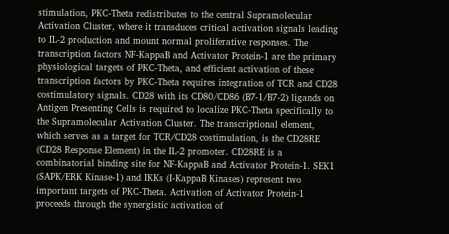stimulation, PKC-Theta redistributes to the central Supramolecular Activation Cluster, where it transduces critical activation signals leading to IL-2 production and mount normal proliferative responses. The transcription factors NF-KappaB and Activator Protein-1 are the primary physiological targets of PKC-Theta, and efficient activation of these transcription factors by PKC-Theta requires integration of TCR and CD28 costimulatory signals. CD28 with its CD80/CD86 (B7-1/B7-2) ligands on Antigen Presenting Cells is required to localize PKC-Theta specifically to the Supramolecular Activation Cluster. The transcriptional element, which serves as a target for TCR/CD28 costimulation, is the CD28RE (CD28 Response Element) in the IL-2 promoter. CD28RE is a combinatorial binding site for NF-KappaB and Activator Protein-1. SEK1 (SAPK/ERK Kinase-1) and IKKs (I-KappaB Kinases) represent two important targets of PKC-Theta. Activation of Activator Protein-1 proceeds through the synergistic activation of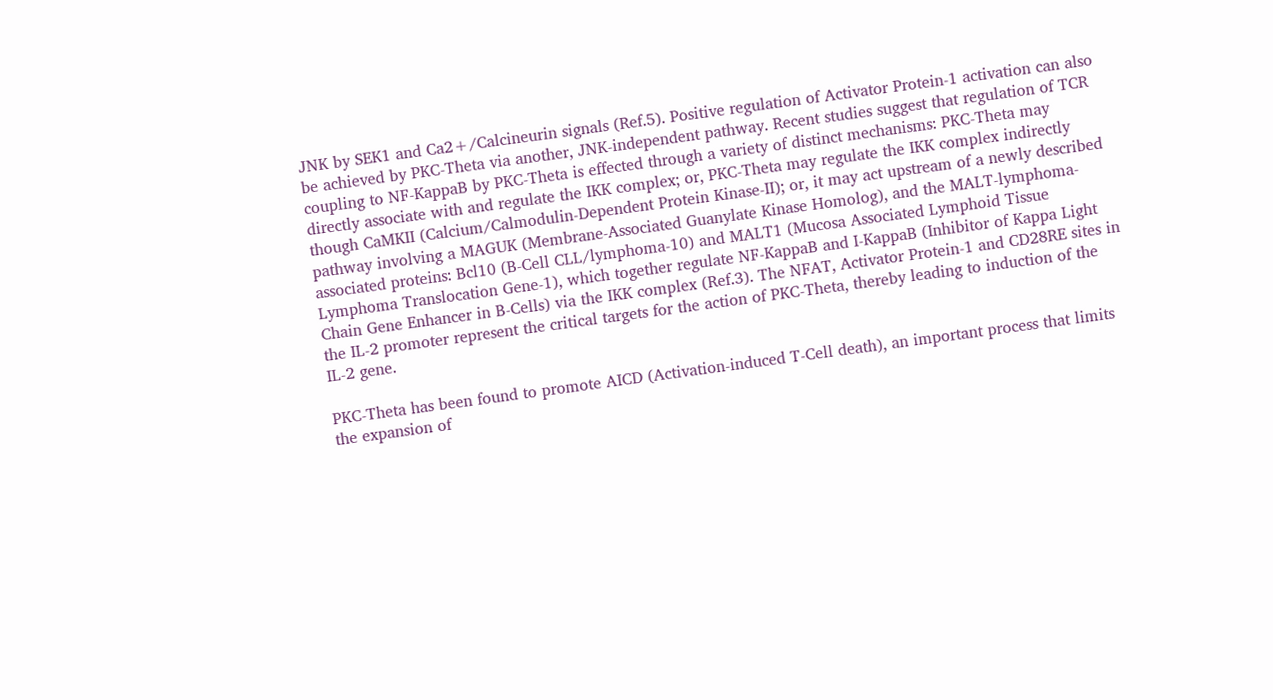JNK by SEK1 and Ca2+/Calcineurin signals (Ref.5). Positive regulation of Activator Protein-1 activation can also be achieved by PKC-Theta via another, JNK-independent pathway. Recent studies suggest that regulation of TCR coupling to NF-KappaB by PKC-Theta is effected through a variety of distinct mechanisms: PKC-Theta may directly associate with and regulate the IKK complex; or, PKC-Theta may regulate the IKK complex indirectly though CaMKII (Calcium/Calmodulin-Dependent Protein Kinase-II); or, it may act upstream of a newly described pathway involving a MAGUK (Membrane-Associated Guanylate Kinase Homolog), and the MALT-lymphoma-associated proteins: Bcl10 (B-Cell CLL/lymphoma-10) and MALT1 (Mucosa Associated Lymphoid Tissue Lymphoma Translocation Gene-1), which together regulate NF-KappaB and I-KappaB (Inhibitor of Kappa Light Chain Gene Enhancer in B-Cells) via the IKK complex (Ref.3). The NFAT, Activator Protein-1 and CD28RE sites in the IL-2 promoter represent the critical targets for the action of PKC-Theta, thereby leading to induction of the IL-2 gene.

PKC-Theta has been found to promote AICD (Activation-induced T-Cell death), an important process that limits the expansion of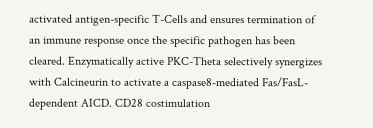activated antigen-specific T-Cells and ensures termination of an immune response once the specific pathogen has been cleared. Enzymatically active PKC-Theta selectively synergizes with Calcineurin to activate a caspase8-mediated Fas/FasL-dependent AICD. CD28 costimulation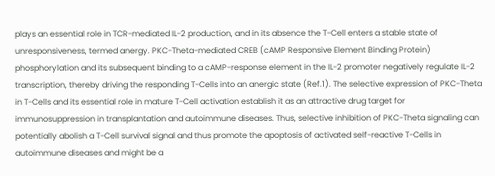plays an essential role in TCR-mediated IL-2 production, and in its absence the T-Cell enters a stable state of unresponsiveness, termed anergy. PKC-Theta-mediated CREB (cAMP Responsive Element Binding Protein) phosphorylation and its subsequent binding to a cAMP-response element in the IL-2 promoter negatively regulate IL-2 transcription, thereby driving the responding T-Cells into an anergic state (Ref.1). The selective expression of PKC-Theta in T-Cells and its essential role in mature T-Cell activation establish it as an attractive drug target for immunosuppression in transplantation and autoimmune diseases. Thus, selective inhibition of PKC-Theta signaling can potentially abolish a T-Cell survival signal and thus promote the apoptosis of activated self-reactive T-Cells in autoimmune diseases and might be a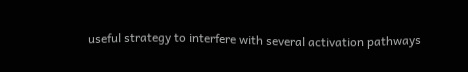useful strategy to interfere with several activation pathways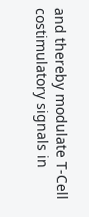and thereby modulate T-Cell costimulatory signals in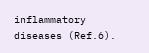inflammatory diseases (Ref.6).